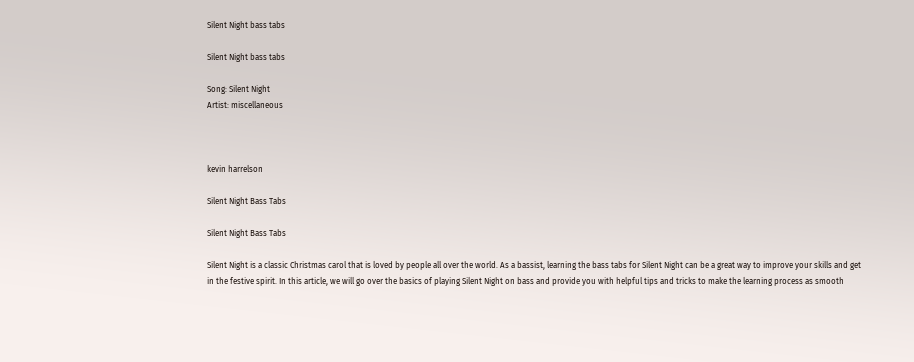Silent Night bass tabs

Silent Night bass tabs

Song: Silent Night
Artist: miscellaneous



kevin harrelson

Silent Night Bass Tabs

Silent Night Bass Tabs

Silent Night is a classic Christmas carol that is loved by people all over the world. As a bassist, learning the bass tabs for Silent Night can be a great way to improve your skills and get in the festive spirit. In this article, we will go over the basics of playing Silent Night on bass and provide you with helpful tips and tricks to make the learning process as smooth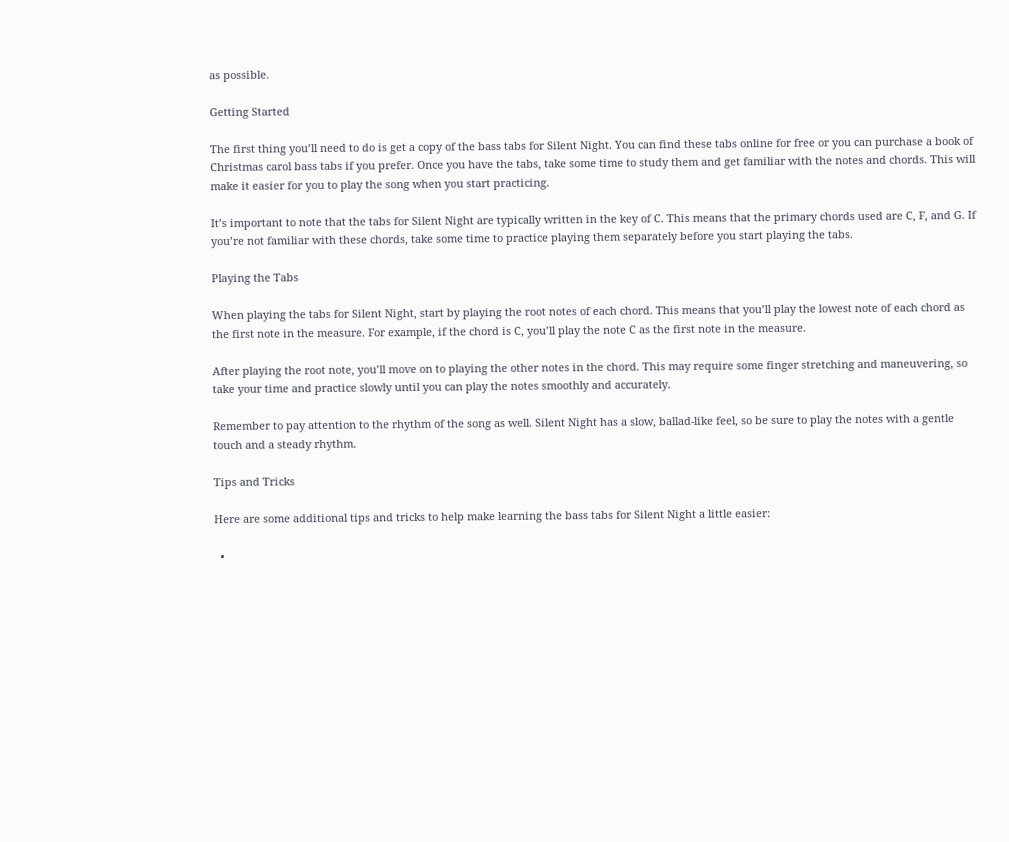as possible.

Getting Started

The first thing you’ll need to do is get a copy of the bass tabs for Silent Night. You can find these tabs online for free or you can purchase a book of Christmas carol bass tabs if you prefer. Once you have the tabs, take some time to study them and get familiar with the notes and chords. This will make it easier for you to play the song when you start practicing.

It’s important to note that the tabs for Silent Night are typically written in the key of C. This means that the primary chords used are C, F, and G. If you’re not familiar with these chords, take some time to practice playing them separately before you start playing the tabs.

Playing the Tabs

When playing the tabs for Silent Night, start by playing the root notes of each chord. This means that you’ll play the lowest note of each chord as the first note in the measure. For example, if the chord is C, you’ll play the note C as the first note in the measure.

After playing the root note, you’ll move on to playing the other notes in the chord. This may require some finger stretching and maneuvering, so take your time and practice slowly until you can play the notes smoothly and accurately.

Remember to pay attention to the rhythm of the song as well. Silent Night has a slow, ballad-like feel, so be sure to play the notes with a gentle touch and a steady rhythm.

Tips and Tricks

Here are some additional tips and tricks to help make learning the bass tabs for Silent Night a little easier:

  •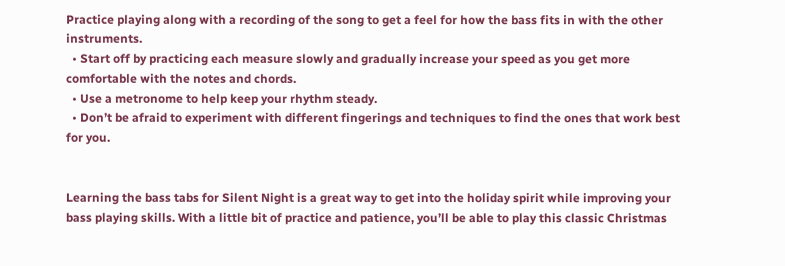Practice playing along with a recording of the song to get a feel for how the bass fits in with the other instruments.
  • Start off by practicing each measure slowly and gradually increase your speed as you get more comfortable with the notes and chords.
  • Use a metronome to help keep your rhythm steady.
  • Don’t be afraid to experiment with different fingerings and techniques to find the ones that work best for you.


Learning the bass tabs for Silent Night is a great way to get into the holiday spirit while improving your bass playing skills. With a little bit of practice and patience, you’ll be able to play this classic Christmas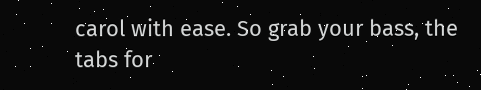carol with ease. So grab your bass, the tabs for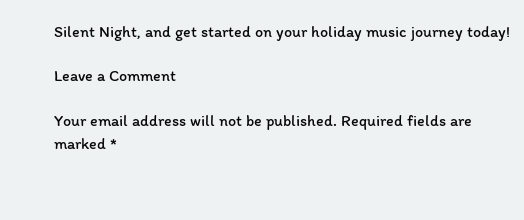Silent Night, and get started on your holiday music journey today!

Leave a Comment

Your email address will not be published. Required fields are marked *